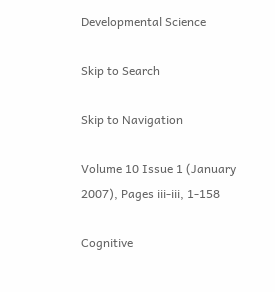Developmental Science

Skip to Search

Skip to Navigation

Volume 10 Issue 1 (January 2007), Pages iii-iii, 1-158

Cognitive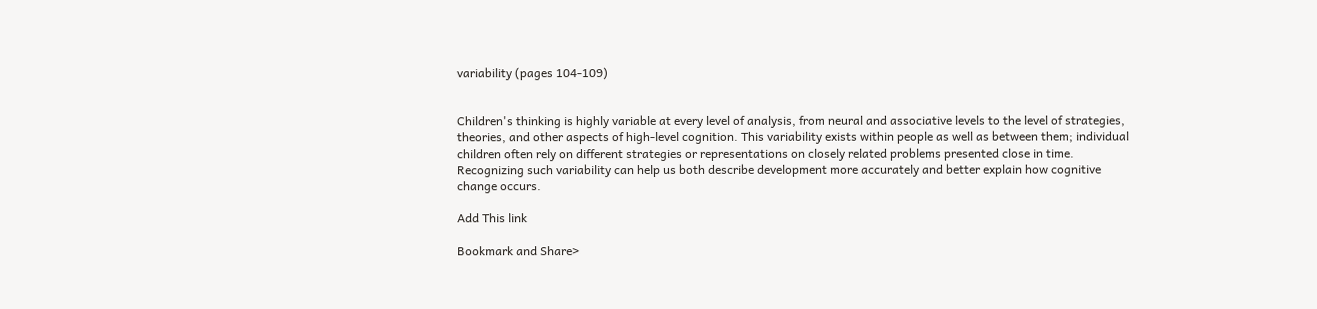variability (pages 104-109)


Children's thinking is highly variable at every level of analysis, from neural and associative levels to the level of strategies, theories, and other aspects of high‐level cognition. This variability exists within people as well as between them; individual children often rely on different strategies or representations on closely related problems presented close in time. Recognizing such variability can help us both describe development more accurately and better explain how cognitive change occurs.

Add This link

Bookmark and Share>